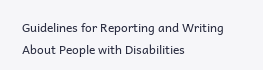Guidelines for Reporting and Writing About People with Disabilities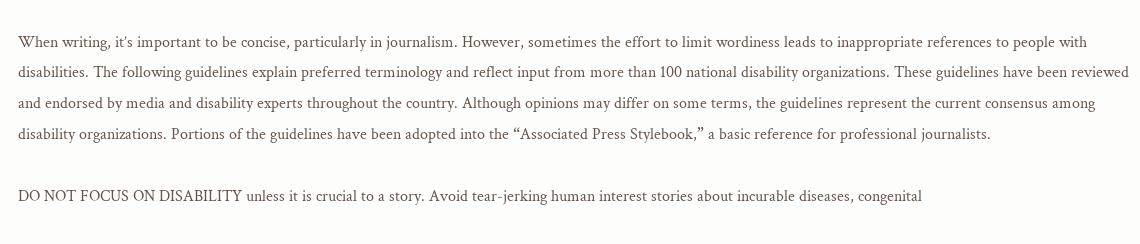When writing, it’s important to be concise, particularly in journalism. However, sometimes the effort to limit wordiness leads to inappropriate references to people with disabilities. The following guidelines explain preferred terminology and reflect input from more than 100 national disability organizations. These guidelines have been reviewed and endorsed by media and disability experts throughout the country. Although opinions may differ on some terms, the guidelines represent the current consensus among disability organizations. Portions of the guidelines have been adopted into the “Associated Press Stylebook,” a basic reference for professional journalists.

DO NOT FOCUS ON DISABILITY unless it is crucial to a story. Avoid tear-jerking human interest stories about incurable diseases, congenital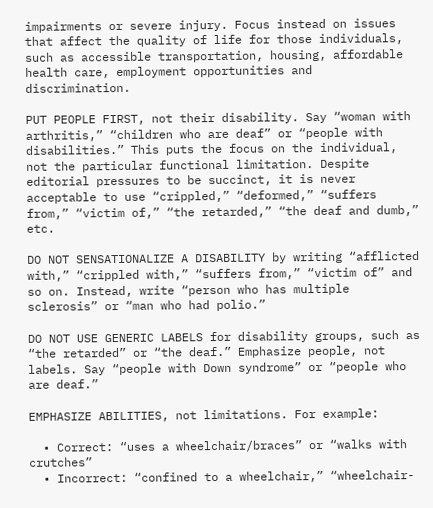impairments or severe injury. Focus instead on issues that affect the quality of life for those individuals, such as accessible transportation, housing, affordable health care, employment opportunities and discrimination.

PUT PEOPLE FIRST, not their disability. Say “woman with arthritis,” “children who are deaf” or “people with disabilities.” This puts the focus on the individual, not the particular functional limitation. Despite editorial pressures to be succinct, it is never acceptable to use “crippled,” “deformed,” “suffers from,” “victim of,” “the retarded,” “the deaf and dumb,” etc.

DO NOT SENSATIONALIZE A DISABILITY by writing “afflicted with,” “crippled with,” “suffers from,” “victim of” and so on. Instead, write “person who has multiple sclerosis” or “man who had polio.”

DO NOT USE GENERIC LABELS for disability groups, such as “the retarded” or “the deaf.” Emphasize people, not labels. Say “people with Down syndrome” or “people who are deaf.”

EMPHASIZE ABILITIES, not limitations. For example:

  • Correct: “uses a wheelchair/braces” or “walks with crutches”
  • Incorrect: “confined to a wheelchair,” “wheelchair-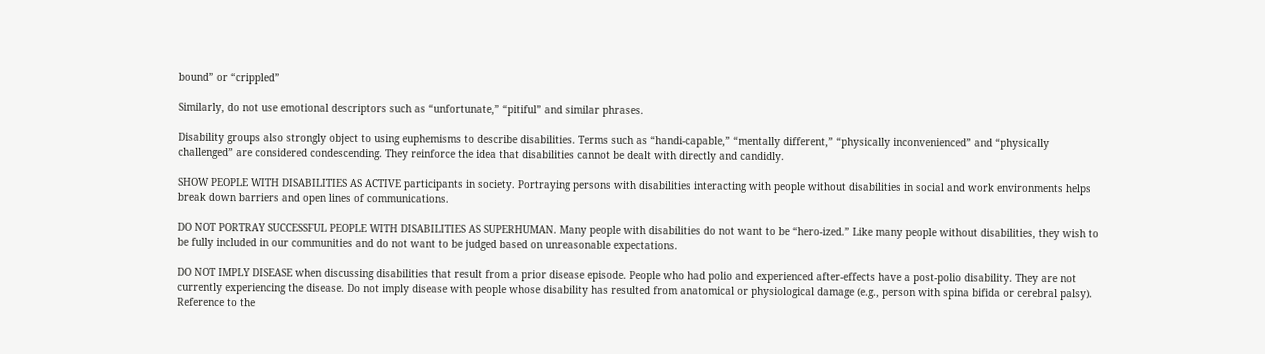bound” or “crippled”

Similarly, do not use emotional descriptors such as “unfortunate,” “pitiful” and similar phrases.

Disability groups also strongly object to using euphemisms to describe disabilities. Terms such as “handi-capable,” “mentally different,” “physically inconvenienced” and “physically challenged” are considered condescending. They reinforce the idea that disabilities cannot be dealt with directly and candidly.

SHOW PEOPLE WITH DISABILITIES AS ACTIVE participants in society. Portraying persons with disabilities interacting with people without disabilities in social and work environments helps break down barriers and open lines of communications.

DO NOT PORTRAY SUCCESSFUL PEOPLE WITH DISABILITIES AS SUPERHUMAN. Many people with disabilities do not want to be “hero-ized.” Like many people without disabilities, they wish to be fully included in our communities and do not want to be judged based on unreasonable expectations.

DO NOT IMPLY DISEASE when discussing disabilities that result from a prior disease episode. People who had polio and experienced after-effects have a post-polio disability. They are not currently experiencing the disease. Do not imply disease with people whose disability has resulted from anatomical or physiological damage (e.g., person with spina bifida or cerebral palsy). Reference to the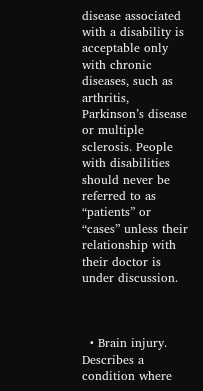disease associated with a disability is acceptable only with chronic diseases, such as arthritis, Parkinson’s disease or multiple sclerosis. People with disabilities should never be referred to as “patients” or “cases” unless their relationship with their doctor is under discussion.



  • Brain injury. Describes a condition where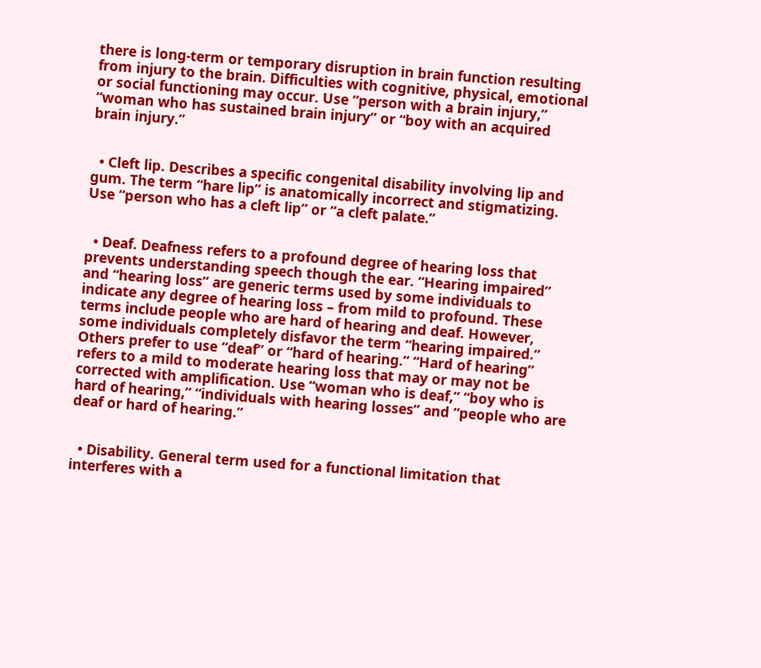there is long-term or temporary disruption in brain function resulting from injury to the brain. Difficulties with cognitive, physical, emotional or social functioning may occur. Use “person with a brain injury,” “woman who has sustained brain injury” or “boy with an acquired brain injury.”


  • Cleft lip. Describes a specific congenital disability involving lip and gum. The term “hare lip” is anatomically incorrect and stigmatizing. Use “person who has a cleft lip” or “a cleft palate.”


  • Deaf. Deafness refers to a profound degree of hearing loss that prevents understanding speech though the ear. “Hearing impaired” and “hearing loss” are generic terms used by some individuals to indicate any degree of hearing loss – from mild to profound. These terms include people who are hard of hearing and deaf. However, some individuals completely disfavor the term “hearing impaired.” Others prefer to use “deaf” or “hard of hearing.” “Hard of hearing” refers to a mild to moderate hearing loss that may or may not be corrected with amplification. Use “woman who is deaf,” “boy who is hard of hearing,” “individuals with hearing losses” and “people who are deaf or hard of hearing.”


  • Disability. General term used for a functional limitation that interferes with a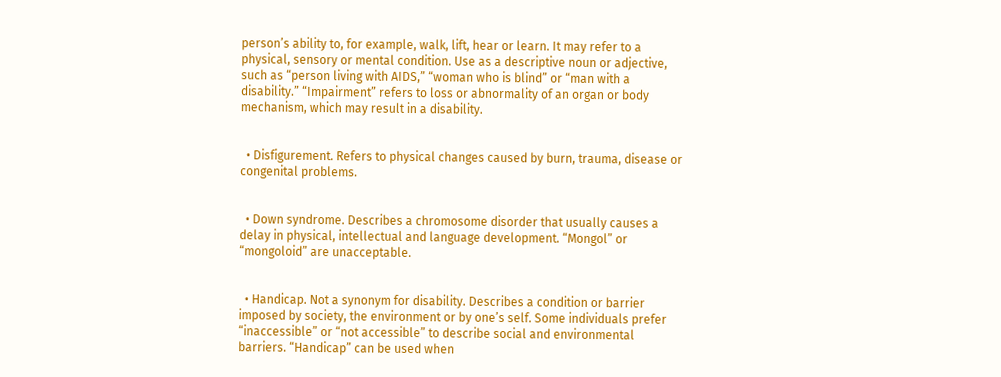person’s ability to, for example, walk, lift, hear or learn. It may refer to a physical, sensory or mental condition. Use as a descriptive noun or adjective, such as “person living with AIDS,” “woman who is blind” or “man with a disability.” “Impairment” refers to loss or abnormality of an organ or body mechanism, which may result in a disability.


  • Disfigurement. Refers to physical changes caused by burn, trauma, disease or congenital problems.


  • Down syndrome. Describes a chromosome disorder that usually causes a delay in physical, intellectual and language development. “Mongol” or “mongoloid” are unacceptable.


  • Handicap. Not a synonym for disability. Describes a condition or barrier imposed by society, the environment or by one’s self. Some individuals prefer “inaccessible” or “not accessible” to describe social and environmental barriers. “Handicap” can be used when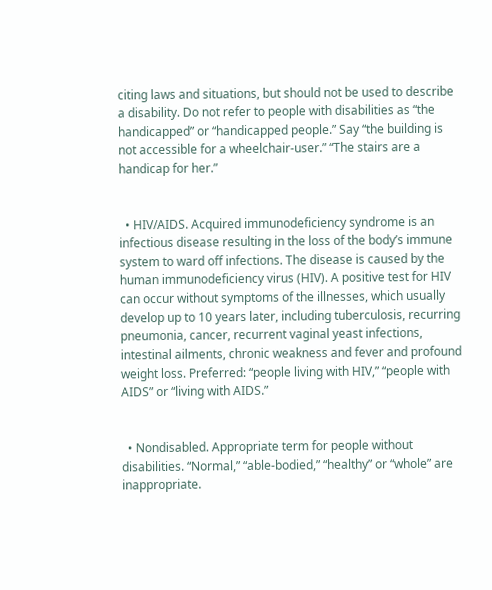citing laws and situations, but should not be used to describe a disability. Do not refer to people with disabilities as “the handicapped” or “handicapped people.” Say “the building is not accessible for a wheelchair-user.” “The stairs are a handicap for her.”


  • HIV/AIDS. Acquired immunodeficiency syndrome is an infectious disease resulting in the loss of the body’s immune system to ward off infections. The disease is caused by the human immunodeficiency virus (HIV). A positive test for HIV can occur without symptoms of the illnesses, which usually develop up to 10 years later, including tuberculosis, recurring pneumonia, cancer, recurrent vaginal yeast infections, intestinal ailments, chronic weakness and fever and profound weight loss. Preferred: “people living with HIV,” “people with AIDS” or “living with AIDS.”


  • Nondisabled. Appropriate term for people without disabilities. “Normal,” “able-bodied,” “healthy” or “whole” are inappropriate.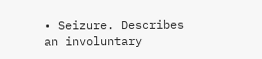• Seizure. Describes an involuntary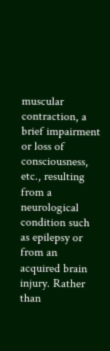muscular contraction, a brief impairment or loss of consciousness, etc., resulting from a neurological condition such as epilepsy or from an acquired brain injury. Rather than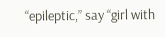“epileptic,” say “girl with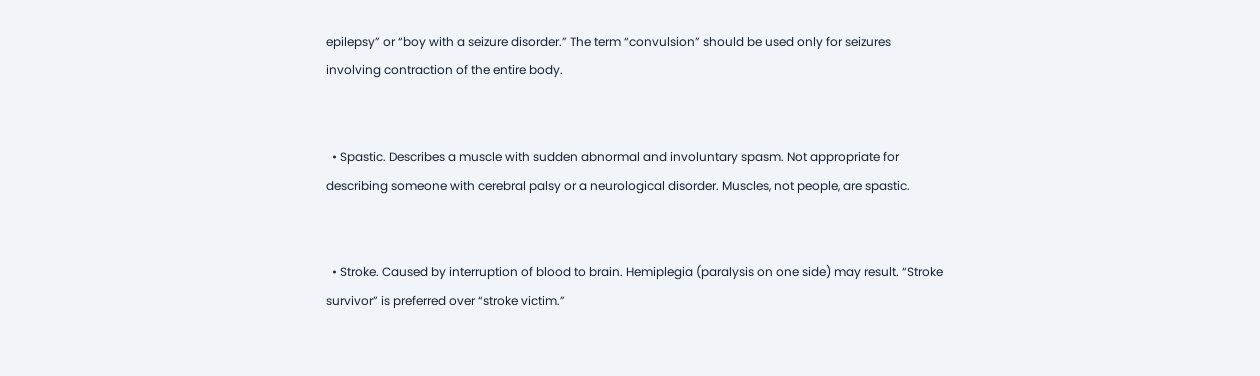epilepsy” or “boy with a seizure disorder.” The term “convulsion” should be used only for seizures involving contraction of the entire body.


  • Spastic. Describes a muscle with sudden abnormal and involuntary spasm. Not appropriate for describing someone with cerebral palsy or a neurological disorder. Muscles, not people, are spastic.


  • Stroke. Caused by interruption of blood to brain. Hemiplegia (paralysis on one side) may result. “Stroke survivor” is preferred over “stroke victim.”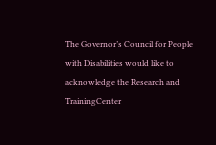The Governor’s Council for People with Disabilities would like to acknowledge the Research and TrainingCenter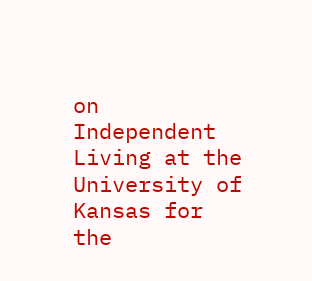on Independent Living at the University of Kansas for the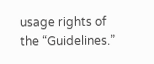usage rights of the “Guidelines.”